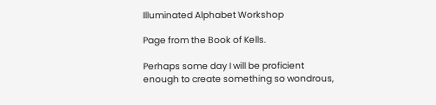Illuminated Alphabet Workshop

Page from the Book of Kells.

Perhaps some day I will be proficient enough to create something so wondrous,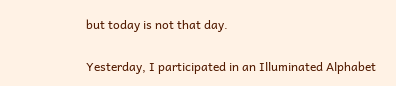but today is not that day.

Yesterday, I participated in an Illuminated Alphabet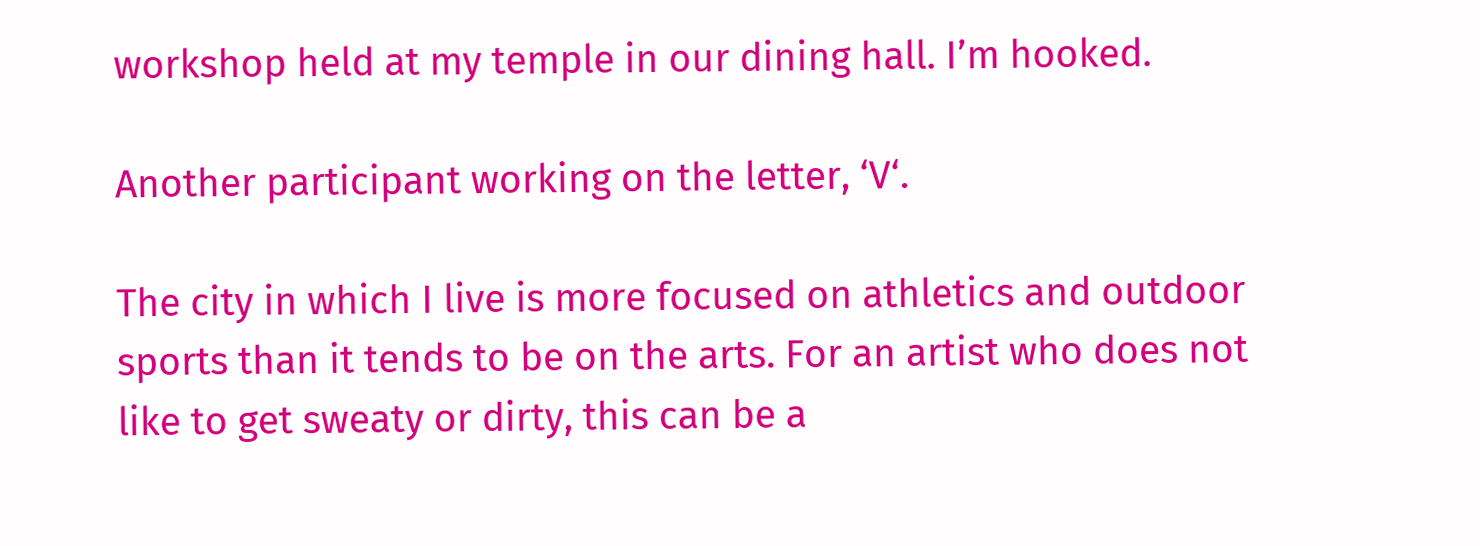workshop held at my temple in our dining hall. I’m hooked.

Another participant working on the letter, ‘V‘.

The city in which I live is more focused on athletics and outdoor sports than it tends to be on the arts. For an artist who does not like to get sweaty or dirty, this can be a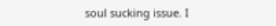soul sucking issue. I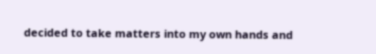decided to take matters into my own hands and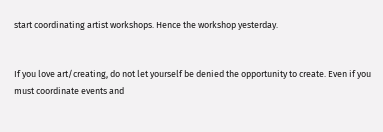start coordinating artist workshops. Hence the workshop yesterday.


If you love art/creating, do not let yourself be denied the opportunity to create. Even if you must coordinate events and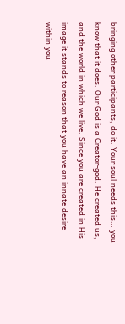bringing other participants, do it. Your soul needs this… you know that it does. Our God is a Creator-god. He created us, and the world in which we live. Since you are created in His image it stands to reason that you have an innate desire within you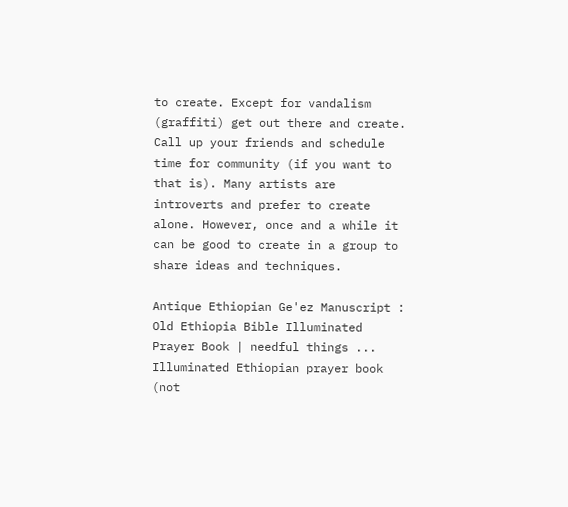to create. Except for vandalism (graffiti) get out there and create. Call up your friends and schedule time for community (if you want to that is). Many artists are introverts and prefer to create alone. However, once and a while it can be good to create in a group to share ideas and techniques.

Antique Ethiopian Ge'ez Manuscript : Old Ethiopia Bible Illuminated Prayer Book | needful things ...
Illuminated Ethiopian prayer book (not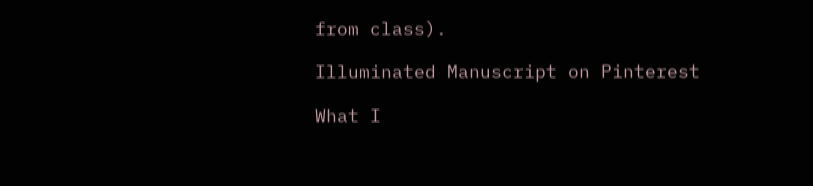from class).

Illuminated Manuscript on Pinterest

What I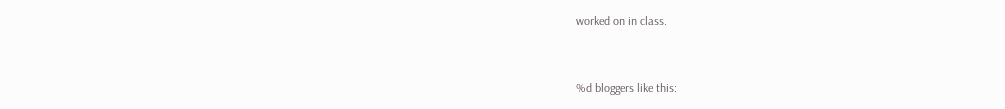worked on in class.


%d bloggers like this: